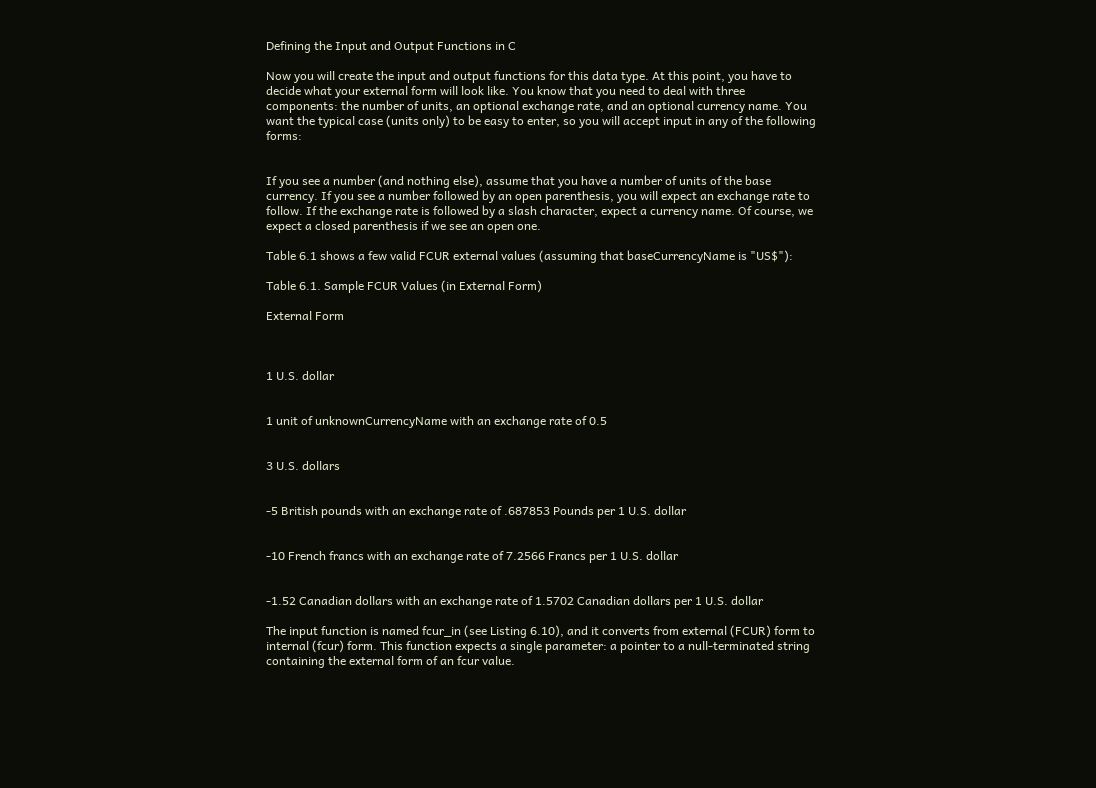Defining the Input and Output Functions in C

Now you will create the input and output functions for this data type. At this point, you have to decide what your external form will look like. You know that you need to deal with three components: the number of units, an optional exchange rate, and an optional currency name. You want the typical case (units only) to be easy to enter, so you will accept input in any of the following forms:


If you see a number (and nothing else), assume that you have a number of units of the base currency. If you see a number followed by an open parenthesis, you will expect an exchange rate to follow. If the exchange rate is followed by a slash character, expect a currency name. Of course, we expect a closed parenthesis if we see an open one.

Table 6.1 shows a few valid FCUR external values (assuming that baseCurrencyName is "US$"):

Table 6.1. Sample FCUR Values (in External Form)

External Form



1 U.S. dollar


1 unit of unknownCurrencyName with an exchange rate of 0.5


3 U.S. dollars


-5 British pounds with an exchange rate of .687853 Pounds per 1 U.S. dollar


-10 French francs with an exchange rate of 7.2566 Francs per 1 U.S. dollar


-1.52 Canadian dollars with an exchange rate of 1.5702 Canadian dollars per 1 U.S. dollar

The input function is named fcur_in (see Listing 6.10), and it converts from external (FCUR) form to internal (fcur) form. This function expects a single parameter: a pointer to a null-terminated string containing the external form of an fcur value.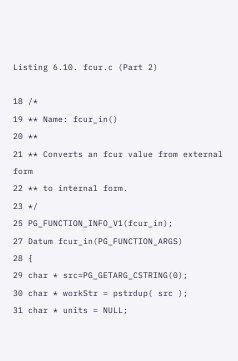Listing 6.10. fcur.c (Part 2)

18 /*
19 ** Name: fcur_in()
20 **
21 ** Converts an fcur value from external form
22 ** to internal form.
23 */
25 PG_FUNCTION_INFO_V1(fcur_in);
27 Datum fcur_in(PG_FUNCTION_ARGS)
28 {
29 char * src=PG_GETARG_CSTRING(0);
30 char * workStr = pstrdup( src );
31 char * units = NULL;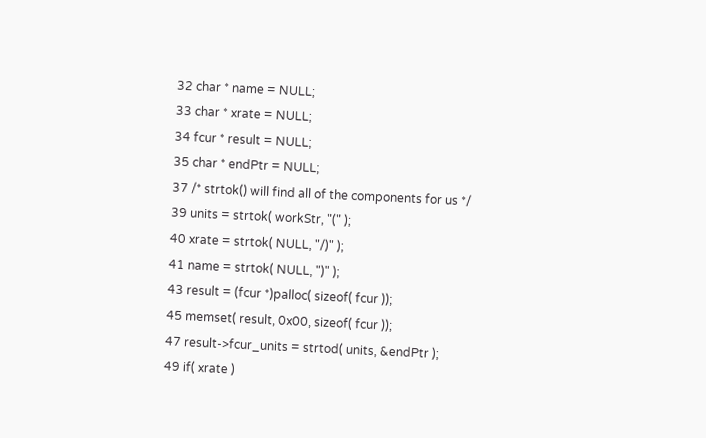32 char * name = NULL;
33 char * xrate = NULL;
34 fcur * result = NULL;
35 char * endPtr = NULL;
37 /* strtok() will find all of the components for us */
39 units = strtok( workStr, "(" );
40 xrate = strtok( NULL, "/)" );
41 name = strtok( NULL, ")" );
43 result = (fcur *)palloc( sizeof( fcur ));
45 memset( result, 0x00, sizeof( fcur ));
47 result->fcur_units = strtod( units, &endPtr );
49 if( xrate )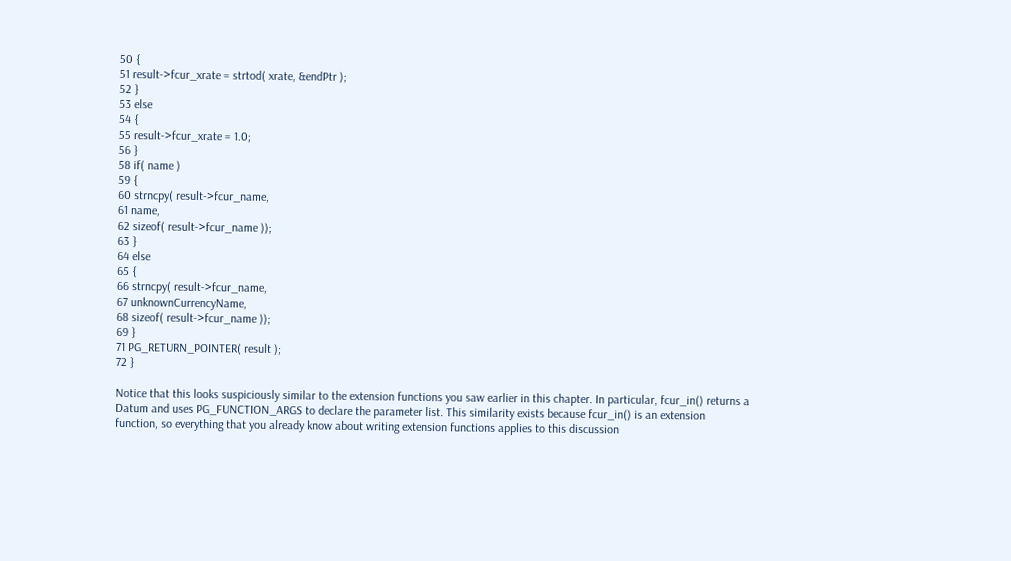50 {
51 result->fcur_xrate = strtod( xrate, &endPtr );
52 }
53 else
54 {
55 result->fcur_xrate = 1.0;
56 }
58 if( name )
59 {
60 strncpy( result->fcur_name,
61 name,
62 sizeof( result->fcur_name ));
63 }
64 else
65 {
66 strncpy( result->fcur_name,
67 unknownCurrencyName,
68 sizeof( result->fcur_name ));
69 }
71 PG_RETURN_POINTER( result );
72 }

Notice that this looks suspiciously similar to the extension functions you saw earlier in this chapter. In particular, fcur_in() returns a Datum and uses PG_FUNCTION_ARGS to declare the parameter list. This similarity exists because fcur_in() is an extension function, so everything that you already know about writing extension functions applies to this discussion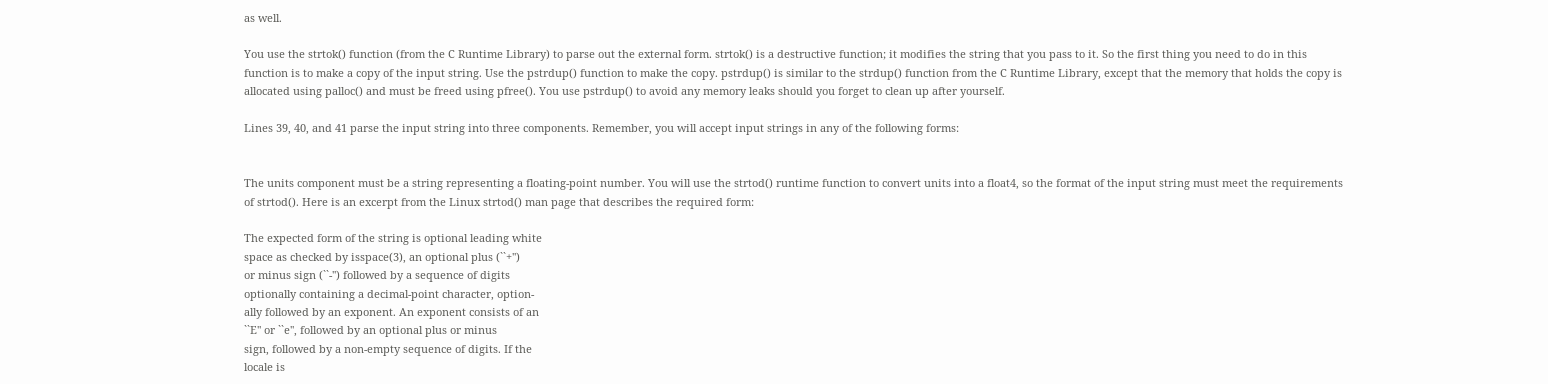as well.

You use the strtok() function (from the C Runtime Library) to parse out the external form. strtok() is a destructive function; it modifies the string that you pass to it. So the first thing you need to do in this function is to make a copy of the input string. Use the pstrdup() function to make the copy. pstrdup() is similar to the strdup() function from the C Runtime Library, except that the memory that holds the copy is allocated using palloc() and must be freed using pfree(). You use pstrdup() to avoid any memory leaks should you forget to clean up after yourself.

Lines 39, 40, and 41 parse the input string into three components. Remember, you will accept input strings in any of the following forms:


The units component must be a string representing a floating-point number. You will use the strtod() runtime function to convert units into a float4, so the format of the input string must meet the requirements of strtod(). Here is an excerpt from the Linux strtod() man page that describes the required form:

The expected form of the string is optional leading white
space as checked by isspace(3), an optional plus (``+'')
or minus sign (``-'') followed by a sequence of digits
optionally containing a decimal-point character, option-
ally followed by an exponent. An exponent consists of an
``E'' or ``e'', followed by an optional plus or minus
sign, followed by a non-empty sequence of digits. If the
locale is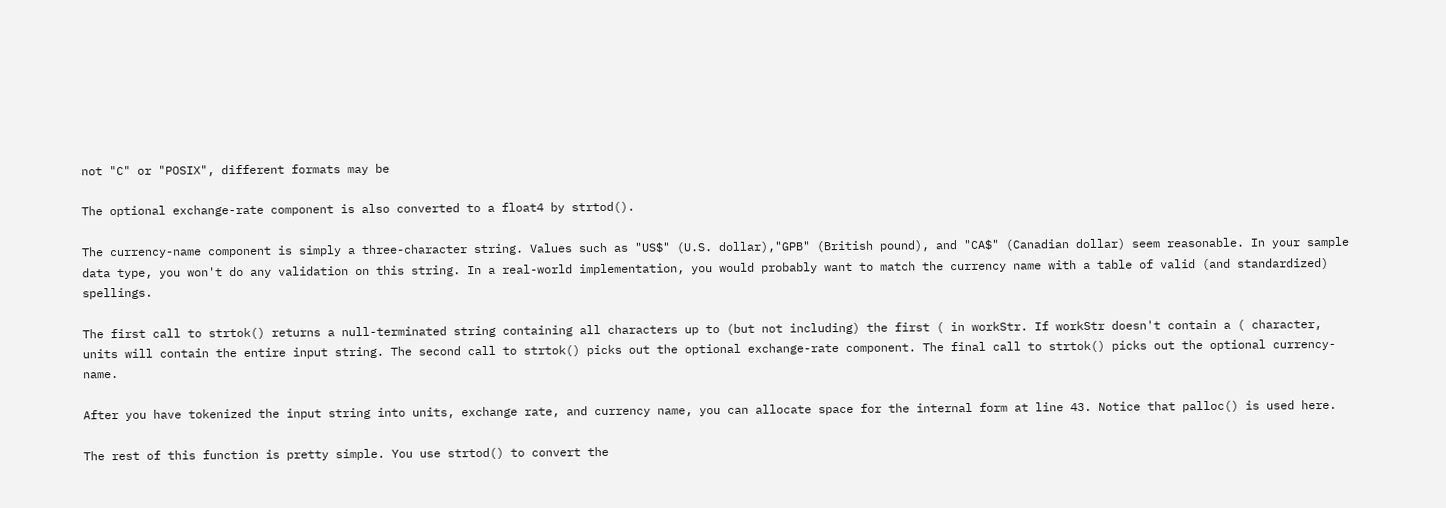not "C" or "POSIX", different formats may be

The optional exchange-rate component is also converted to a float4 by strtod().

The currency-name component is simply a three-character string. Values such as "US$" (U.S. dollar),"GPB" (British pound), and "CA$" (Canadian dollar) seem reasonable. In your sample data type, you won't do any validation on this string. In a real-world implementation, you would probably want to match the currency name with a table of valid (and standardized) spellings.

The first call to strtok() returns a null-terminated string containing all characters up to (but not including) the first ( in workStr. If workStr doesn't contain a ( character, units will contain the entire input string. The second call to strtok() picks out the optional exchange-rate component. The final call to strtok() picks out the optional currency-name.

After you have tokenized the input string into units, exchange rate, and currency name, you can allocate space for the internal form at line 43. Notice that palloc() is used here.

The rest of this function is pretty simple. You use strtod() to convert the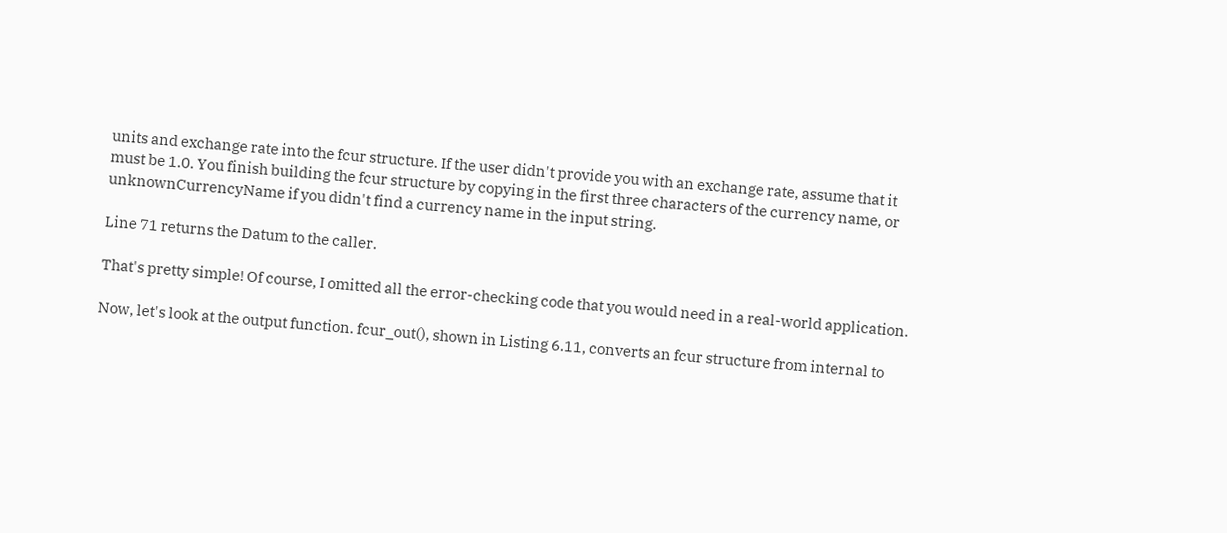units and exchange rate into the fcur structure. If the user didn't provide you with an exchange rate, assume that it must be 1.0. You finish building the fcur structure by copying in the first three characters of the currency name, or unknownCurrencyName if you didn't find a currency name in the input string.

Line 71 returns the Datum to the caller.

That's pretty simple! Of course, I omitted all the error-checking code that you would need in a real-world application.

Now, let's look at the output function. fcur_out(), shown in Listing 6.11, converts an fcur structure from internal to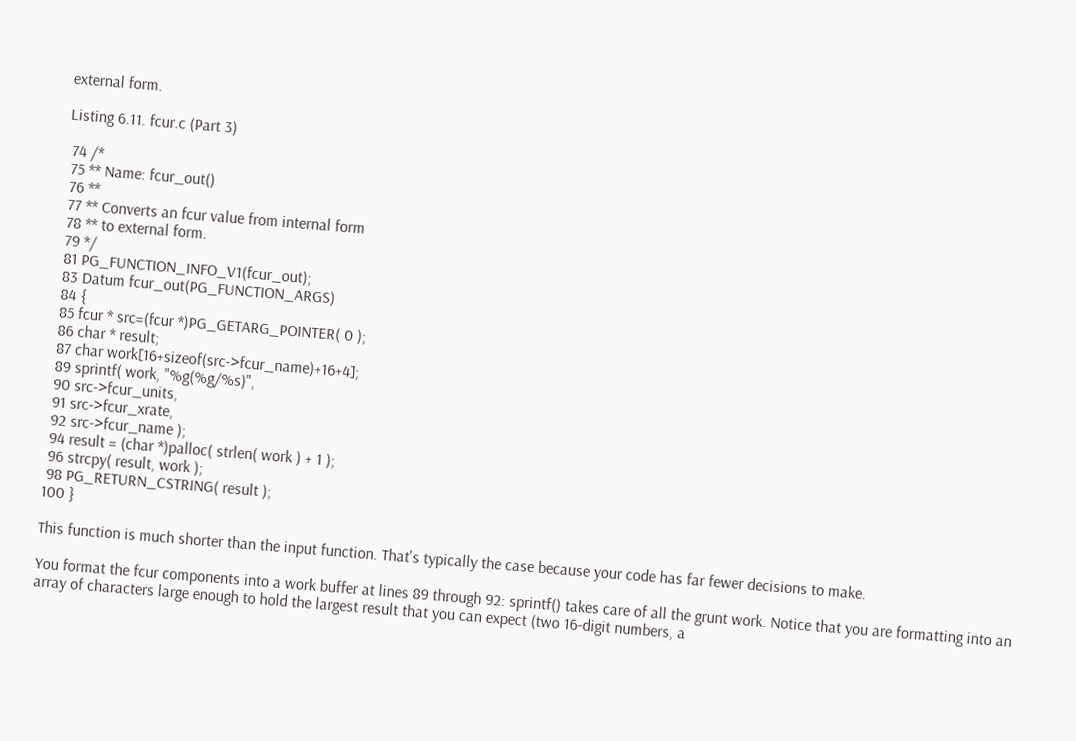external form.

Listing 6.11. fcur.c (Part 3)

 74 /*
 75 ** Name: fcur_out()
 76 **
 77 ** Converts an fcur value from internal form
 78 ** to external form.
 79 */
 81 PG_FUNCTION_INFO_V1(fcur_out);
 83 Datum fcur_out(PG_FUNCTION_ARGS)
 84 {
 85 fcur * src=(fcur *)PG_GETARG_POINTER( 0 );
 86 char * result;
 87 char work[16+sizeof(src->fcur_name)+16+4];
 89 sprintf( work, "%g(%g/%s)",
 90 src->fcur_units,
 91 src->fcur_xrate,
 92 src->fcur_name );
 94 result = (char *)palloc( strlen( work ) + 1 );
 96 strcpy( result, work );
 98 PG_RETURN_CSTRING( result );
100 }

This function is much shorter than the input function. That's typically the case because your code has far fewer decisions to make.

You format the fcur components into a work buffer at lines 89 through 92: sprintf() takes care of all the grunt work. Notice that you are formatting into an array of characters large enough to hold the largest result that you can expect (two 16-digit numbers, a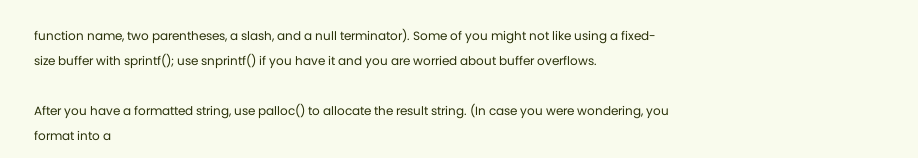function name, two parentheses, a slash, and a null terminator). Some of you might not like using a fixed-size buffer with sprintf(); use snprintf() if you have it and you are worried about buffer overflows.

After you have a formatted string, use palloc() to allocate the result string. (In case you were wondering, you format into a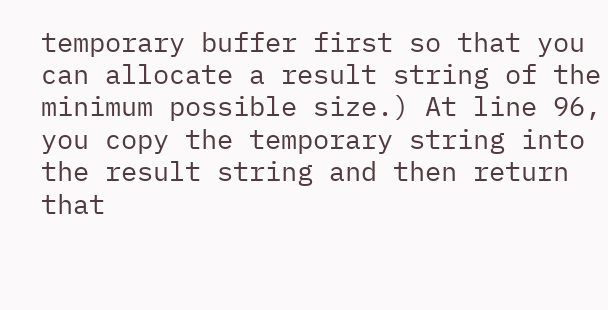temporary buffer first so that you can allocate a result string of the minimum possible size.) At line 96, you copy the temporary string into the result string and then return that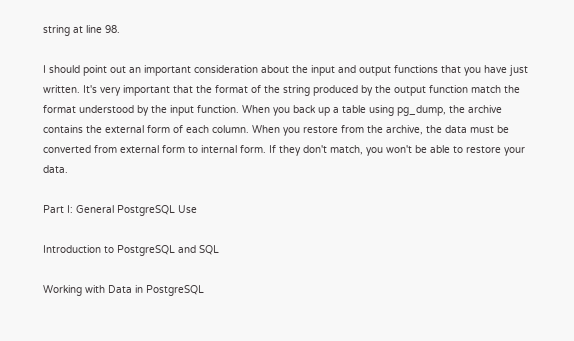string at line 98.

I should point out an important consideration about the input and output functions that you have just written. It's very important that the format of the string produced by the output function match the format understood by the input function. When you back up a table using pg_dump, the archive contains the external form of each column. When you restore from the archive, the data must be converted from external form to internal form. If they don't match, you won't be able to restore your data.

Part I: General PostgreSQL Use

Introduction to PostgreSQL and SQL

Working with Data in PostgreSQL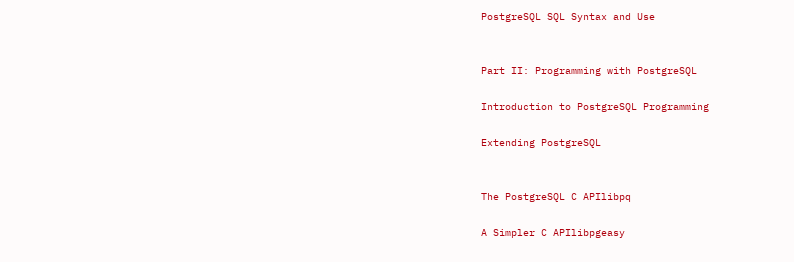PostgreSQL SQL Syntax and Use


Part II: Programming with PostgreSQL

Introduction to PostgreSQL Programming

Extending PostgreSQL


The PostgreSQL C APIlibpq

A Simpler C APIlibpgeasy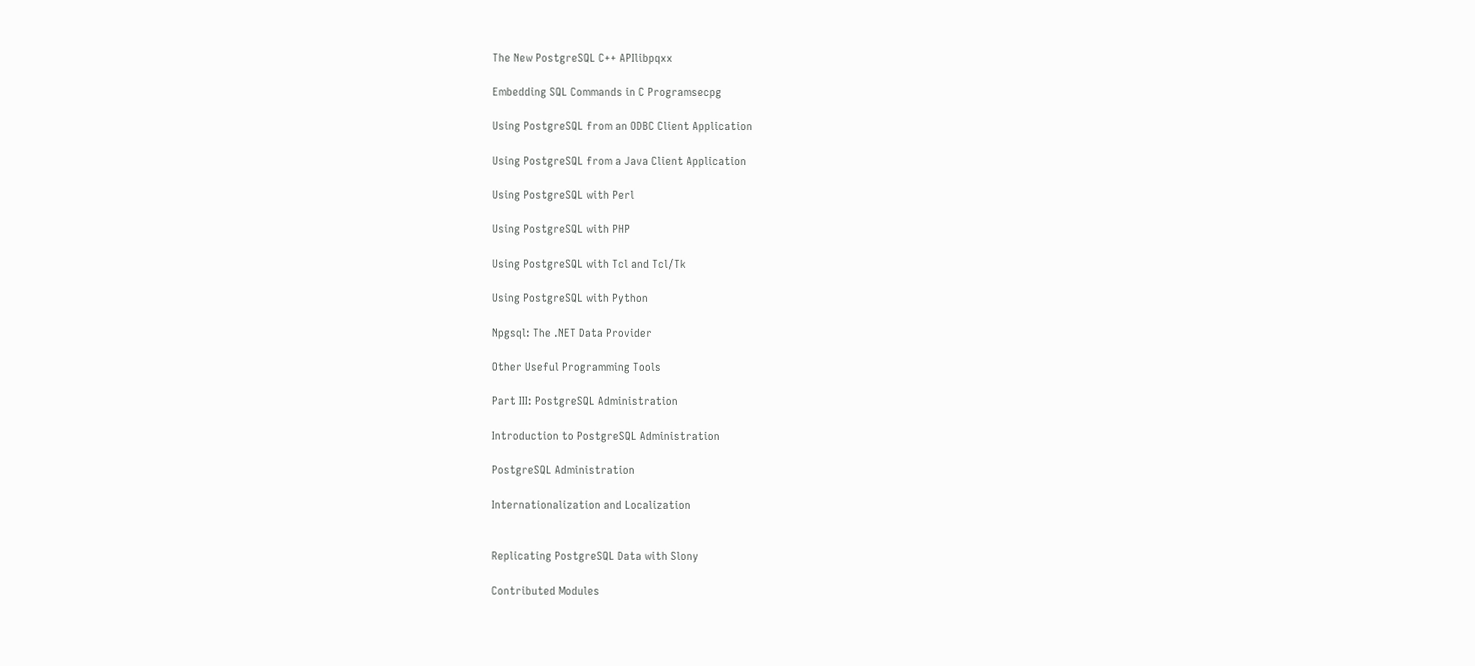The New PostgreSQL C++ APIlibpqxx

Embedding SQL Commands in C Programsecpg

Using PostgreSQL from an ODBC Client Application

Using PostgreSQL from a Java Client Application

Using PostgreSQL with Perl

Using PostgreSQL with PHP

Using PostgreSQL with Tcl and Tcl/Tk

Using PostgreSQL with Python

Npgsql: The .NET Data Provider

Other Useful Programming Tools

Part III: PostgreSQL Administration

Introduction to PostgreSQL Administration

PostgreSQL Administration

Internationalization and Localization


Replicating PostgreSQL Data with Slony

Contributed Modules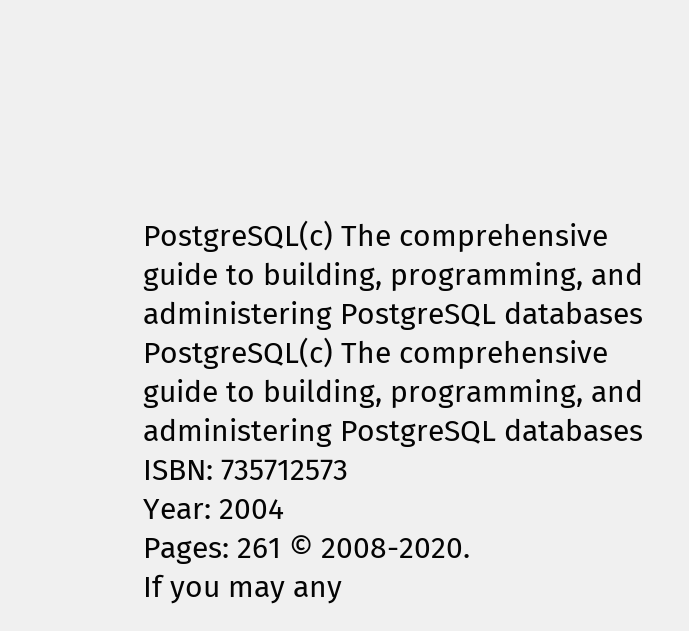PostgreSQL(c) The comprehensive guide to building, programming, and administering PostgreSQL databases
PostgreSQL(c) The comprehensive guide to building, programming, and administering PostgreSQL databases
ISBN: 735712573
Year: 2004
Pages: 261 © 2008-2020.
If you may any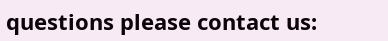questions please contact us: